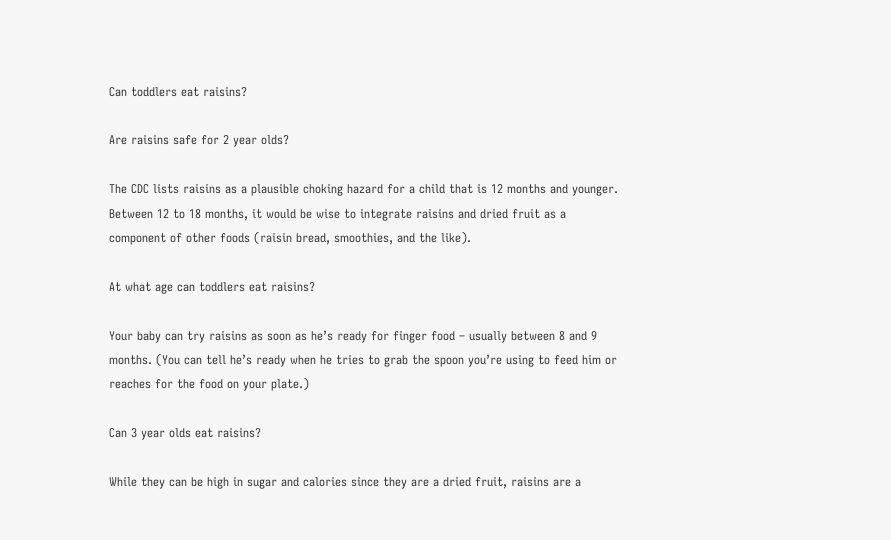Can toddlers eat raisins?

Are raisins safe for 2 year olds?

The CDC lists raisins as a plausible choking hazard for a child that is 12 months and younger. Between 12 to 18 months, it would be wise to integrate raisins and dried fruit as a component of other foods (raisin bread, smoothies, and the like).

At what age can toddlers eat raisins?

Your baby can try raisins as soon as he’s ready for finger food – usually between 8 and 9 months. (You can tell he’s ready when he tries to grab the spoon you’re using to feed him or reaches for the food on your plate.)

Can 3 year olds eat raisins?

While they can be high in sugar and calories since they are a dried fruit, raisins are a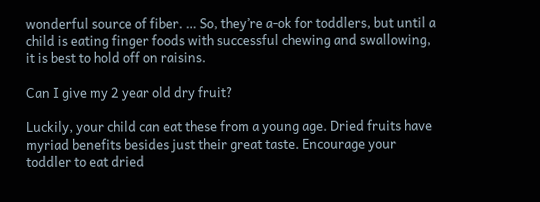wonderful source of fiber. … So, they’re a-ok for toddlers, but until a child is eating finger foods with successful chewing and swallowing, it is best to hold off on raisins.

Can I give my 2 year old dry fruit?

Luckily, your child can eat these from a young age. Dried fruits have myriad benefits besides just their great taste. Encourage your toddler to eat dried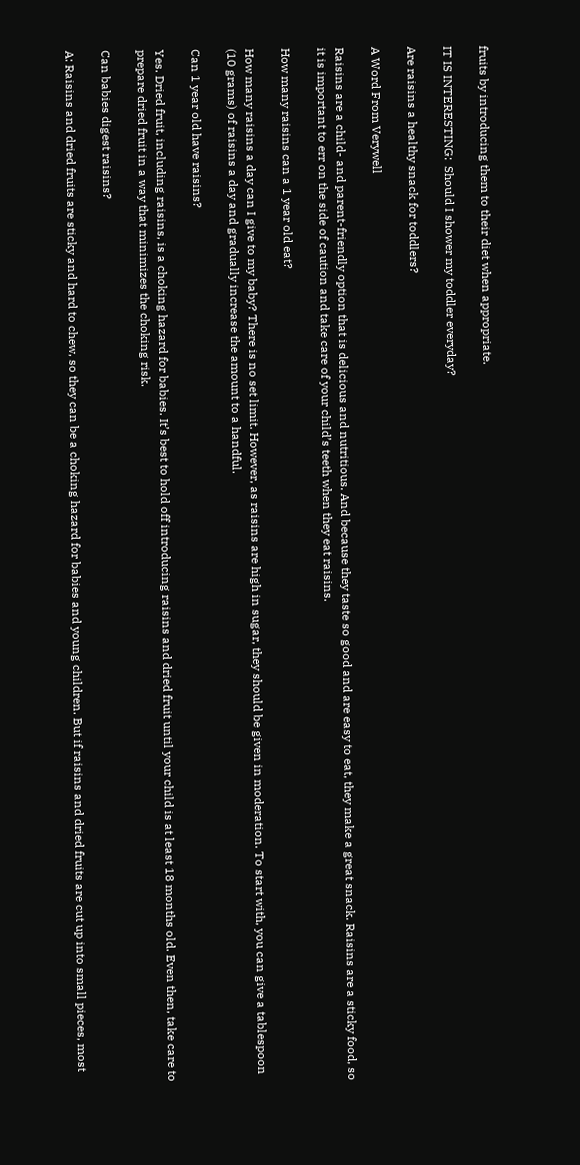fruits by introducing them to their diet when appropriate.

IT IS INTERESTING:  Should I shower my toddler everyday?

Are raisins a healthy snack for toddlers?

A Word From Verywell

Raisins are a child- and parent-friendly option that is delicious and nutritious. And because they taste so good and are easy to eat, they make a great snack. Raisins are a sticky food, so it is important to err on the side of caution and take care of your child’s teeth when they eat raisins.

How many raisins can a 1 year old eat?

How many raisins a day can I give to my baby? There is no set limit. However, as raisins are high in sugar, they should be given in moderation. To start with, you can give a tablespoon (10 grams) of raisins a day and gradually increase the amount to a handful.

Can 1 year old have raisins?

Yes. Dried fruit, including raisins, is a choking hazard for babies. It’s best to hold off introducing raisins and dried fruit until your child is at least 18 months old. Even then, take care to prepare dried fruit in a way that minimizes the choking risk.

Can babies digest raisins?

A: Raisins and dried fruits are sticky and hard to chew, so they can be a choking hazard for babies and young children. But if raisins and dried fruits are cut up into small pieces, most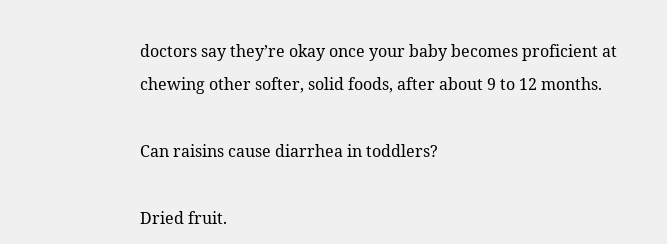doctors say they’re okay once your baby becomes proficient at chewing other softer, solid foods, after about 9 to 12 months.

Can raisins cause diarrhea in toddlers?

Dried fruit.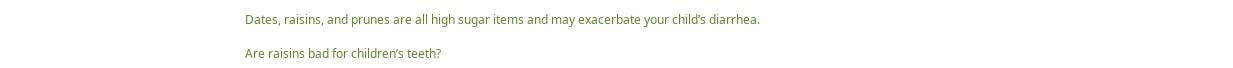Dates, raisins, and prunes are all high sugar items and may exacerbate your child’s diarrhea.

Are raisins bad for children’s teeth?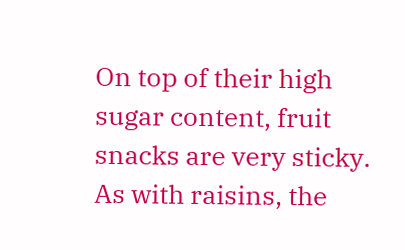On top of their high sugar content, fruit snacks are very sticky. As with raisins, the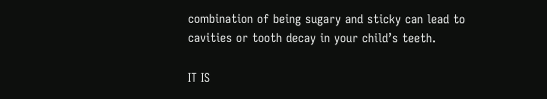combination of being sugary and sticky can lead to cavities or tooth decay in your child’s teeth.

IT IS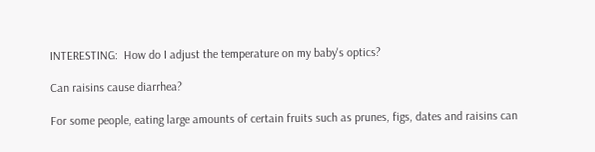INTERESTING:  How do I adjust the temperature on my baby's optics?

Can raisins cause diarrhea?

For some people, eating large amounts of certain fruits such as prunes, figs, dates and raisins can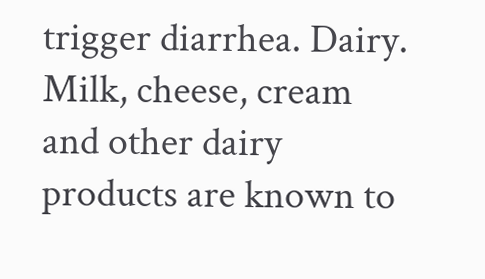trigger diarrhea. Dairy. Milk, cheese, cream and other dairy products are known to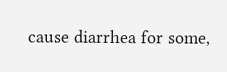cause diarrhea for some,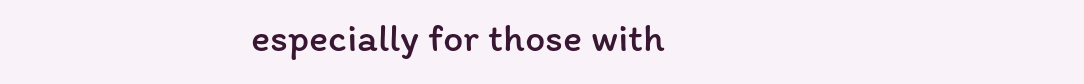especially for those with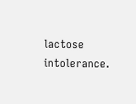lactose intolerance.